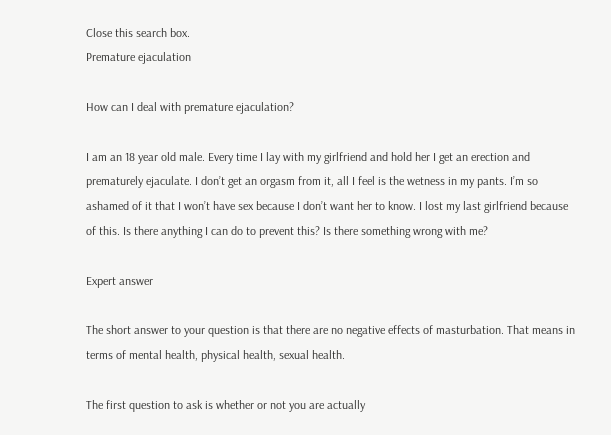Close this search box.
Premature ejaculation

How can I deal with premature ejaculation?

I am an 18 year old male. Every time I lay with my girlfriend and hold her I get an erection and prematurely ejaculate. I don’t get an orgasm from it, all I feel is the wetness in my pants. I’m so ashamed of it that I won’t have sex because I don’t want her to know. I lost my last girlfriend because of this. Is there anything I can do to prevent this? Is there something wrong with me?

Expert answer

The short answer to your question is that there are no negative effects of masturbation. That means in terms of mental health, physical health, sexual health.

The first question to ask is whether or not you are actually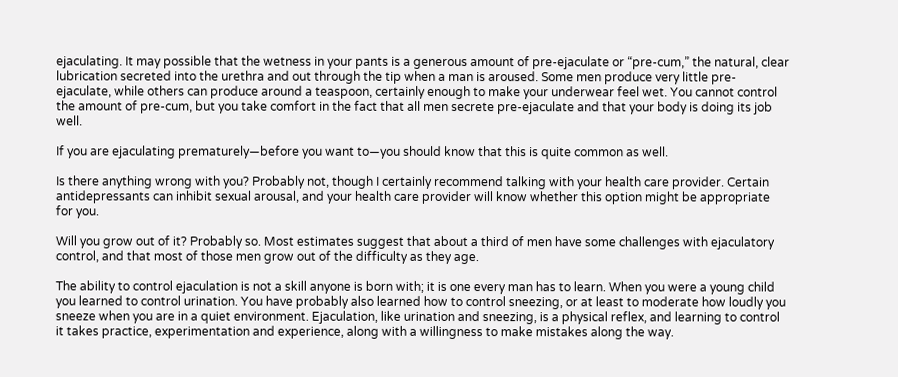ejaculating. It may possible that the wetness in your pants is a generous amount of pre-ejaculate or “pre-cum,” the natural, clear lubrication secreted into the urethra and out through the tip when a man is aroused. Some men produce very little pre-ejaculate, while others can produce around a teaspoon, certainly enough to make your underwear feel wet. You cannot control the amount of pre-cum, but you take comfort in the fact that all men secrete pre-ejaculate and that your body is doing its job well.

If you are ejaculating prematurely—before you want to—you should know that this is quite common as well.

Is there anything wrong with you? Probably not, though I certainly recommend talking with your health care provider. Certain antidepressants can inhibit sexual arousal, and your health care provider will know whether this option might be appropriate for you.

Will you grow out of it? Probably so. Most estimates suggest that about a third of men have some challenges with ejaculatory control, and that most of those men grow out of the difficulty as they age.

The ability to control ejaculation is not a skill anyone is born with; it is one every man has to learn. When you were a young child you learned to control urination. You have probably also learned how to control sneezing, or at least to moderate how loudly you sneeze when you are in a quiet environment. Ejaculation, like urination and sneezing, is a physical reflex, and learning to control it takes practice, experimentation and experience, along with a willingness to make mistakes along the way.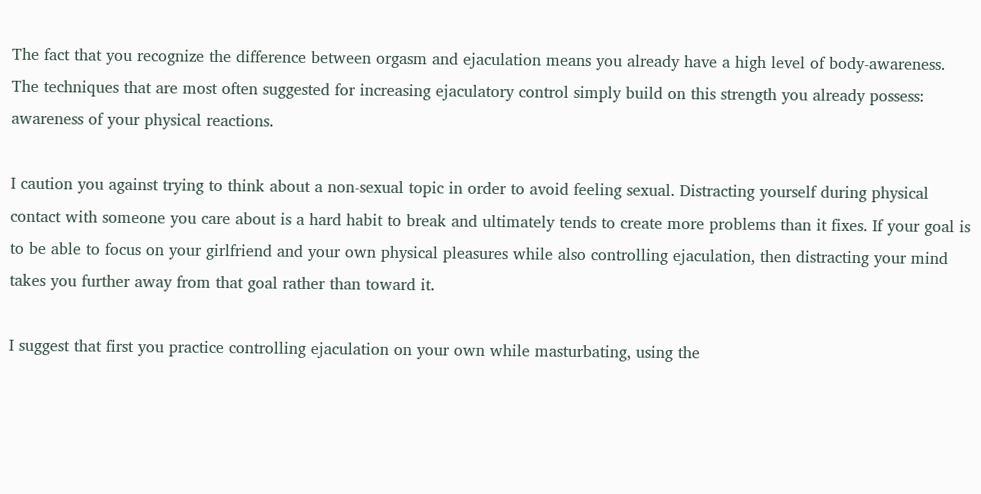The fact that you recognize the difference between orgasm and ejaculation means you already have a high level of body-awareness. The techniques that are most often suggested for increasing ejaculatory control simply build on this strength you already possess: awareness of your physical reactions.

I caution you against trying to think about a non-sexual topic in order to avoid feeling sexual. Distracting yourself during physical contact with someone you care about is a hard habit to break and ultimately tends to create more problems than it fixes. If your goal is to be able to focus on your girlfriend and your own physical pleasures while also controlling ejaculation, then distracting your mind takes you further away from that goal rather than toward it.

I suggest that first you practice controlling ejaculation on your own while masturbating, using the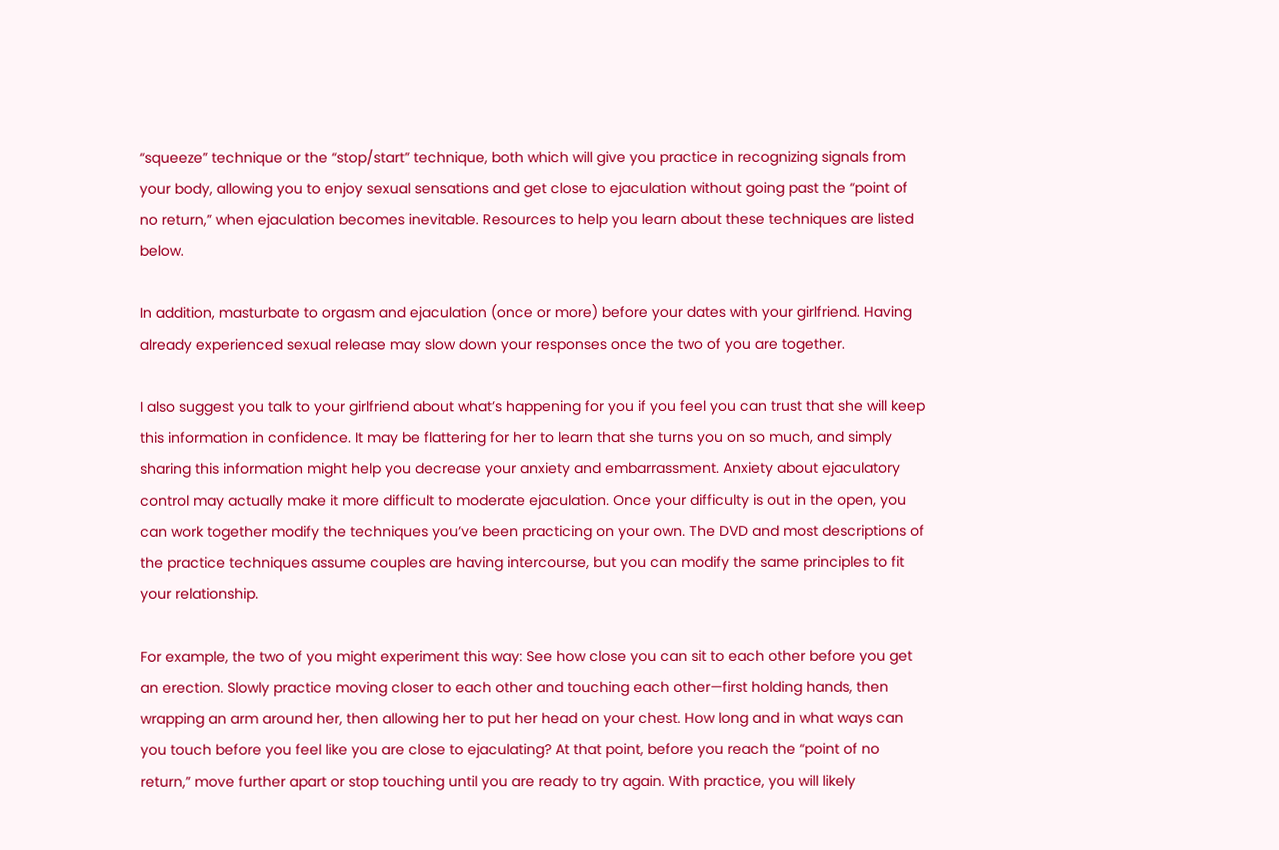“squeeze” technique or the “stop/start” technique, both which will give you practice in recognizing signals from your body, allowing you to enjoy sexual sensations and get close to ejaculation without going past the “point of no return,” when ejaculation becomes inevitable. Resources to help you learn about these techniques are listed below.

In addition, masturbate to orgasm and ejaculation (once or more) before your dates with your girlfriend. Having already experienced sexual release may slow down your responses once the two of you are together.

I also suggest you talk to your girlfriend about what’s happening for you if you feel you can trust that she will keep this information in confidence. It may be flattering for her to learn that she turns you on so much, and simply sharing this information might help you decrease your anxiety and embarrassment. Anxiety about ejaculatory control may actually make it more difficult to moderate ejaculation. Once your difficulty is out in the open, you can work together modify the techniques you’ve been practicing on your own. The DVD and most descriptions of the practice techniques assume couples are having intercourse, but you can modify the same principles to fit your relationship.

For example, the two of you might experiment this way: See how close you can sit to each other before you get an erection. Slowly practice moving closer to each other and touching each other—first holding hands, then wrapping an arm around her, then allowing her to put her head on your chest. How long and in what ways can you touch before you feel like you are close to ejaculating? At that point, before you reach the “point of no return,” move further apart or stop touching until you are ready to try again. With practice, you will likely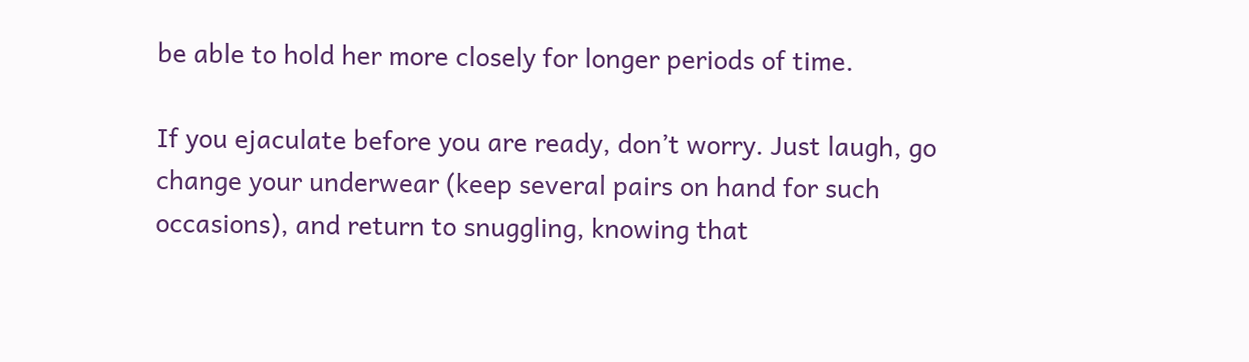be able to hold her more closely for longer periods of time.

If you ejaculate before you are ready, don’t worry. Just laugh, go change your underwear (keep several pairs on hand for such occasions), and return to snuggling, knowing that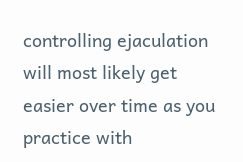controlling ejaculation will most likely get easier over time as you practice with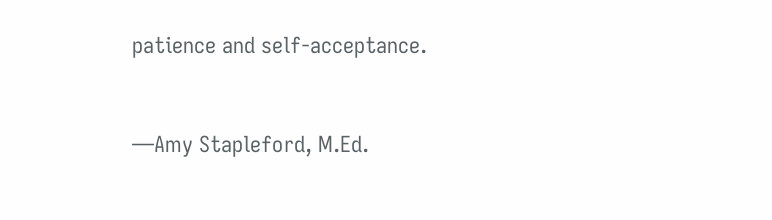patience and self-acceptance.


—Amy Stapleford, M.Ed.